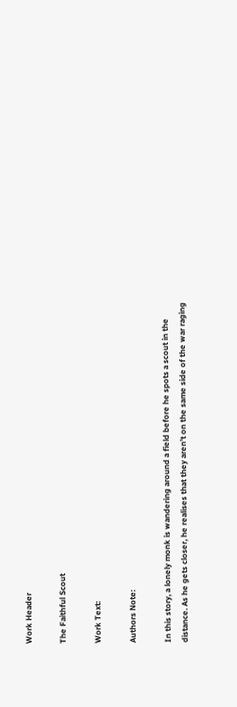Work Header

The Faithful Scout

Work Text:

Authors Note:

In this story, a lonely monk is wandering around a field before he spots a scout in the distance. As he gets closer, he realises that they aren’t on the same side of the war raging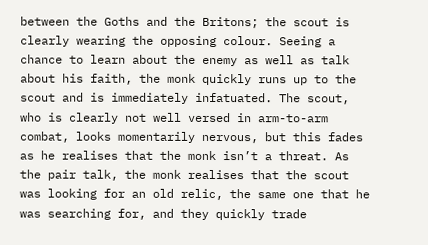between the Goths and the Britons; the scout is clearly wearing the opposing colour. Seeing a chance to learn about the enemy as well as talk about his faith, the monk quickly runs up to the scout and is immediately infatuated. The scout, who is clearly not well versed in arm-to-arm combat, looks momentarily nervous, but this fades as he realises that the monk isn’t a threat. As the pair talk, the monk realises that the scout was looking for an old relic, the same one that he was searching for, and they quickly trade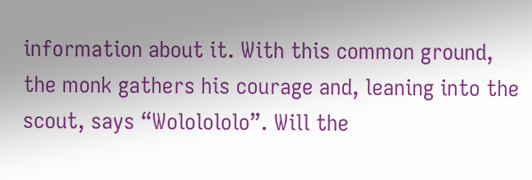information about it. With this common ground, the monk gathers his courage and, leaning into the scout, says “Wololololo”. Will the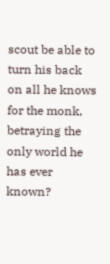scout be able to turn his back on all he knows for the monk, betraying the only world he has ever known?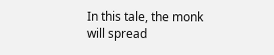In this tale, the monk will spread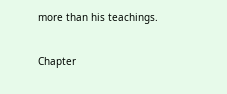more than his teachings.

Chapter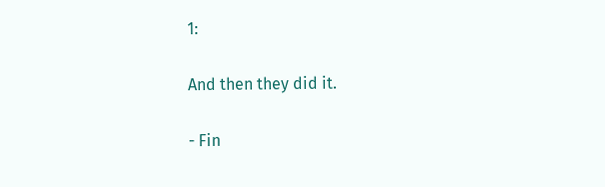1:

And then they did it.

- Fin